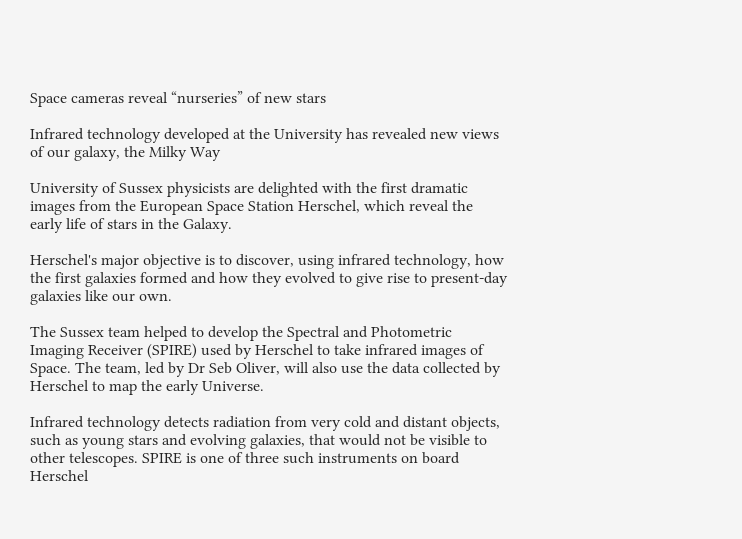Space cameras reveal “nurseries” of new stars

Infrared technology developed at the University has revealed new views of our galaxy, the Milky Way

University of Sussex physicists are delighted with the first dramatic images from the European Space Station Herschel, which reveal the early life of stars in the Galaxy.

Herschel's major objective is to discover, using infrared technology, how the first galaxies formed and how they evolved to give rise to present-day galaxies like our own.

The Sussex team helped to develop the Spectral and Photometric Imaging Receiver (SPIRE) used by Herschel to take infrared images of Space. The team, led by Dr Seb Oliver, will also use the data collected by Herschel to map the early Universe.

Infrared technology detects radiation from very cold and distant objects, such as young stars and evolving galaxies, that would not be visible to other telescopes. SPIRE is one of three such instruments on board Herschel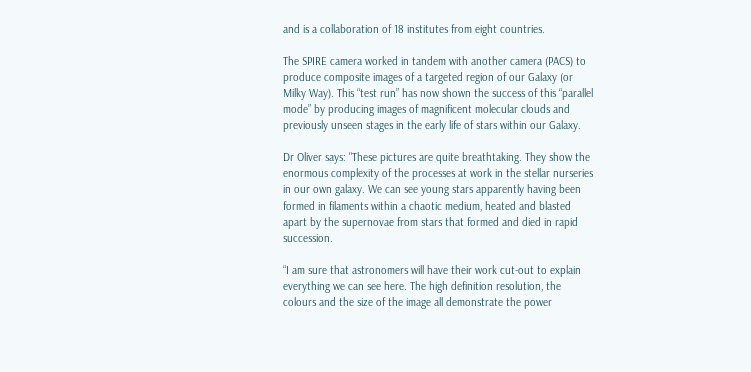and is a collaboration of 18 institutes from eight countries.

The SPIRE camera worked in tandem with another camera (PACS) to produce composite images of a targeted region of our Galaxy (or Milky Way). This “test run” has now shown the success of this “parallel mode” by producing images of magnificent molecular clouds and previously unseen stages in the early life of stars within our Galaxy.

Dr Oliver says: "These pictures are quite breathtaking. They show the enormous complexity of the processes at work in the stellar nurseries in our own galaxy. We can see young stars apparently having been formed in filaments within a chaotic medium, heated and blasted apart by the supernovae from stars that formed and died in rapid succession.

“I am sure that astronomers will have their work cut-out to explain everything we can see here. The high definition resolution, the colours and the size of the image all demonstrate the power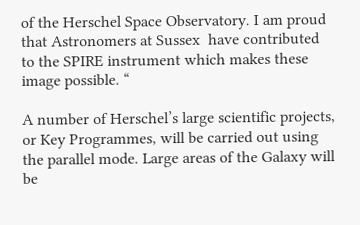of the Herschel Space Observatory. I am proud that Astronomers at Sussex  have contributed to the SPIRE instrument which makes these image possible. “

A number of Herschel’s large scientific projects, or Key Programmes, will be carried out using the parallel mode. Large areas of the Galaxy will be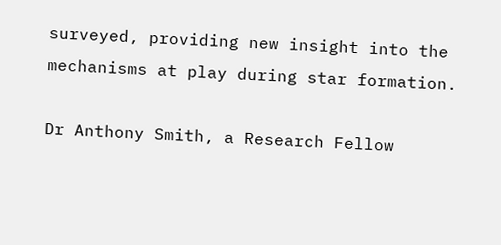surveyed, providing new insight into the mechanisms at play during star formation.

Dr Anthony Smith, a Research Fellow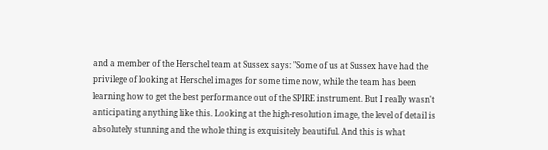and a member of the Herschel team at Sussex says: "Some of us at Sussex have had the privilege of looking at Herschel images for some time now, while the team has been learning how to get the best performance out of the SPIRE instrument. But I really wasn't anticipating anything like this. Looking at the high-resolution image, the level of detail is absolutely stunning and the whole thing is exquisitely beautiful. And this is what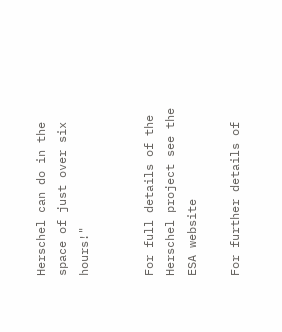Herschel can do in the space of just over six hours!"


For full details of the Herschel project see the ESA website

For further details of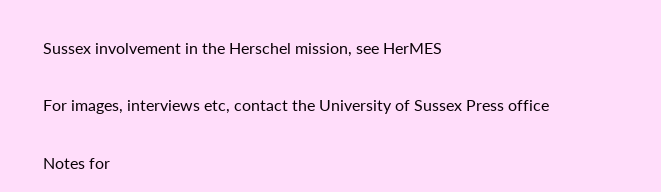Sussex involvement in the Herschel mission, see HerMES

For images, interviews etc, contact the University of Sussex Press office

Notes for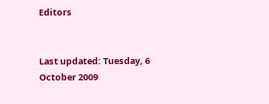Editors


Last updated: Tuesday, 6 October 2009